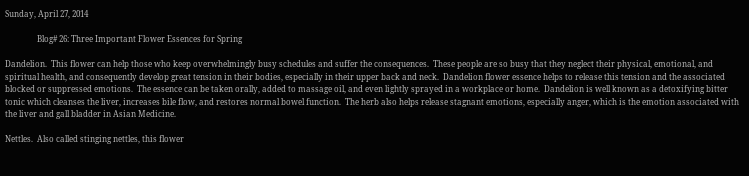Sunday, April 27, 2014

                Blog# 26: Three Important Flower Essences for Spring

Dandelion.  This flower can help those who keep overwhelmingly busy schedules and suffer the consequences.  These people are so busy that they neglect their physical, emotional, and spiritual health, and consequently develop great tension in their bodies, especially in their upper back and neck.  Dandelion flower essence helps to release this tension and the associated blocked or suppressed emotions.  The essence can be taken orally, added to massage oil, and even lightly sprayed in a workplace or home.  Dandelion is well known as a detoxifying bitter tonic which cleanses the liver, increases bile flow, and restores normal bowel function.  The herb also helps release stagnant emotions, especially anger, which is the emotion associated with the liver and gall bladder in Asian Medicine.

Nettles.  Also called stinging nettles, this flower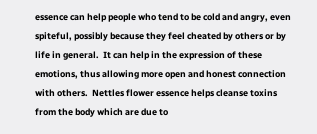essence can help people who tend to be cold and angry, even spiteful, possibly because they feel cheated by others or by life in general.  It can help in the expression of these emotions, thus allowing more open and honest connection with others.  Nettles flower essence helps cleanse toxins from the body which are due to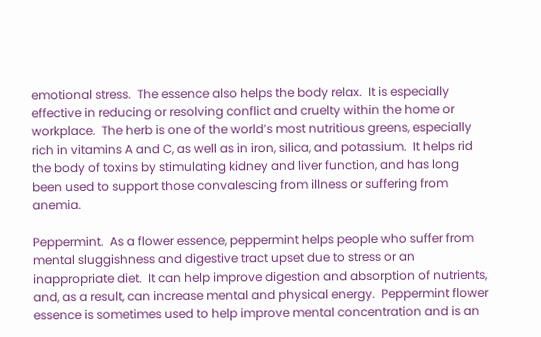emotional stress.  The essence also helps the body relax.  It is especially effective in reducing or resolving conflict and cruelty within the home or workplace.  The herb is one of the world’s most nutritious greens, especially rich in vitamins A and C, as well as in iron, silica, and potassium.  It helps rid the body of toxins by stimulating kidney and liver function, and has long been used to support those convalescing from illness or suffering from anemia.

Peppermint.  As a flower essence, peppermint helps people who suffer from mental sluggishness and digestive tract upset due to stress or an inappropriate diet.  It can help improve digestion and absorption of nutrients, and, as a result, can increase mental and physical energy.  Peppermint flower essence is sometimes used to help improve mental concentration and is an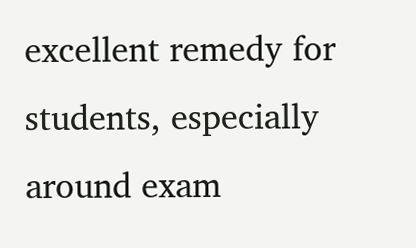excellent remedy for students, especially around exam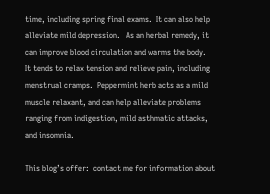time, including spring final exams.  It can also help alleviate mild depression.   As an herbal remedy, it can improve blood circulation and warms the body.  It tends to relax tension and relieve pain, including menstrual cramps.  Peppermint herb acts as a mild muscle relaxant, and can help alleviate problems ranging from indigestion, mild asthmatic attacks, and insomnia.

This blog’s offer:  contact me for information about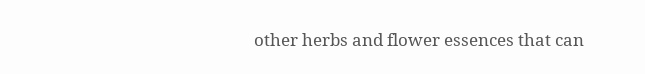other herbs and flower essences that can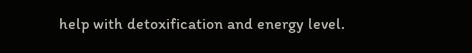help with detoxification and energy level.